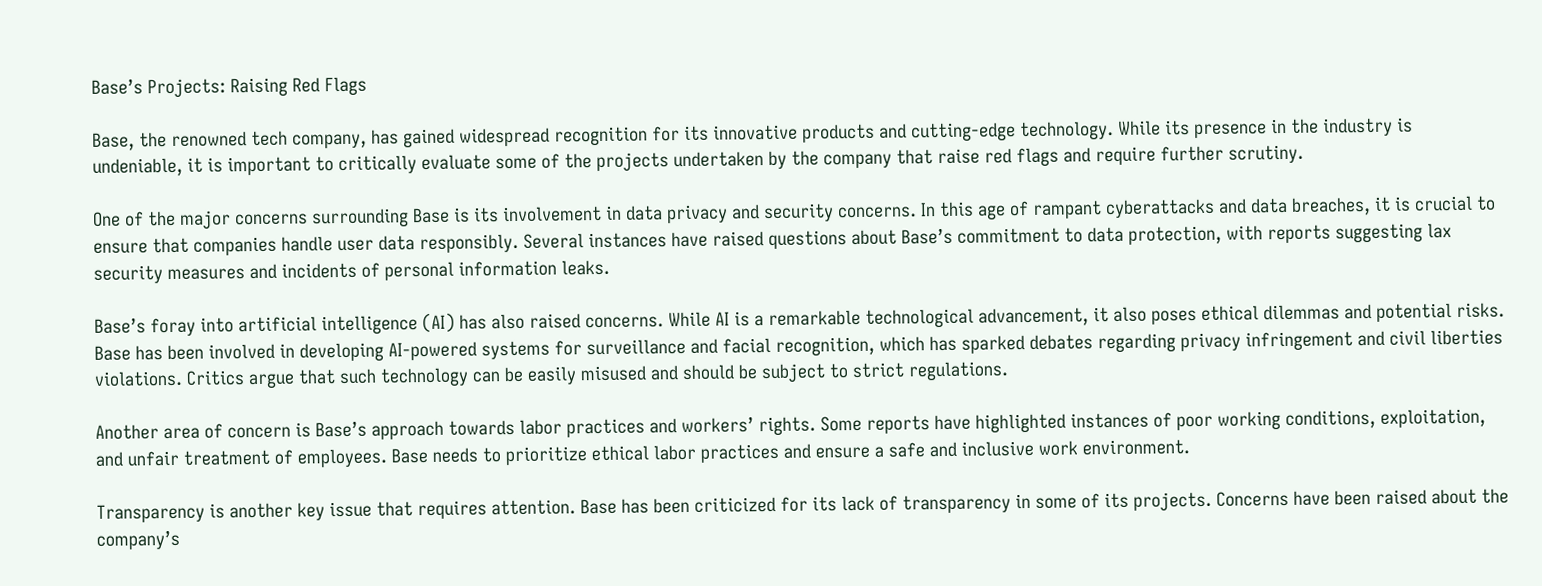Base’s Projects: Raising Red Flags

Base, the renowned tech company, has gained widespread recognition for its innovative products and cutting-edge technology. While its presence in the industry is undeniable, it is important to critically evaluate some of the projects undertaken by the company that raise red flags and require further scrutiny.

One of the major concerns surrounding Base is its involvement in data privacy and security concerns. In this age of rampant cyberattacks and data breaches, it is crucial to ensure that companies handle user data responsibly. Several instances have raised questions about Base’s commitment to data protection, with reports suggesting lax security measures and incidents of personal information leaks.

Base’s foray into artificial intelligence (AI) has also raised concerns. While AI is a remarkable technological advancement, it also poses ethical dilemmas and potential risks. Base has been involved in developing AI-powered systems for surveillance and facial recognition, which has sparked debates regarding privacy infringement and civil liberties violations. Critics argue that such technology can be easily misused and should be subject to strict regulations.

Another area of concern is Base’s approach towards labor practices and workers’ rights. Some reports have highlighted instances of poor working conditions, exploitation, and unfair treatment of employees. Base needs to prioritize ethical labor practices and ensure a safe and inclusive work environment.

Transparency is another key issue that requires attention. Base has been criticized for its lack of transparency in some of its projects. Concerns have been raised about the company’s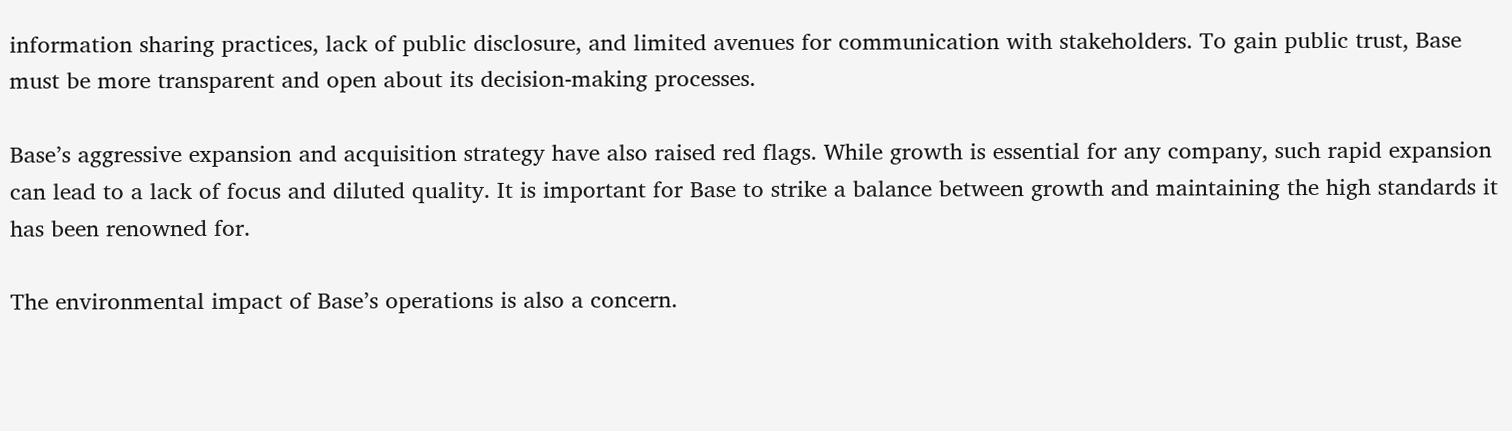information sharing practices, lack of public disclosure, and limited avenues for communication with stakeholders. To gain public trust, Base must be more transparent and open about its decision-making processes.

Base’s aggressive expansion and acquisition strategy have also raised red flags. While growth is essential for any company, such rapid expansion can lead to a lack of focus and diluted quality. It is important for Base to strike a balance between growth and maintaining the high standards it has been renowned for.

The environmental impact of Base’s operations is also a concern.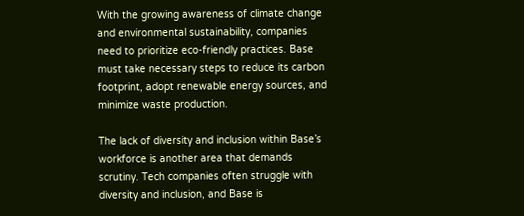With the growing awareness of climate change and environmental sustainability, companies need to prioritize eco-friendly practices. Base must take necessary steps to reduce its carbon footprint, adopt renewable energy sources, and minimize waste production.

The lack of diversity and inclusion within Base’s workforce is another area that demands scrutiny. Tech companies often struggle with diversity and inclusion, and Base is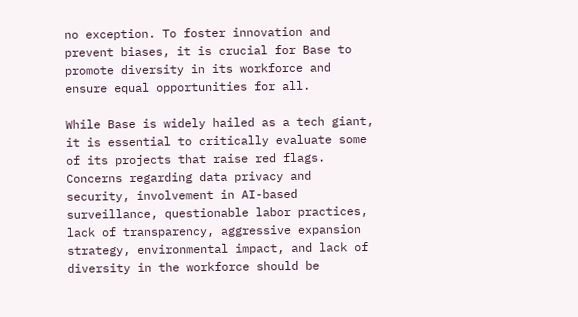no exception. To foster innovation and prevent biases, it is crucial for Base to promote diversity in its workforce and ensure equal opportunities for all.

While Base is widely hailed as a tech giant, it is essential to critically evaluate some of its projects that raise red flags. Concerns regarding data privacy and security, involvement in AI-based surveillance, questionable labor practices, lack of transparency, aggressive expansion strategy, environmental impact, and lack of diversity in the workforce should be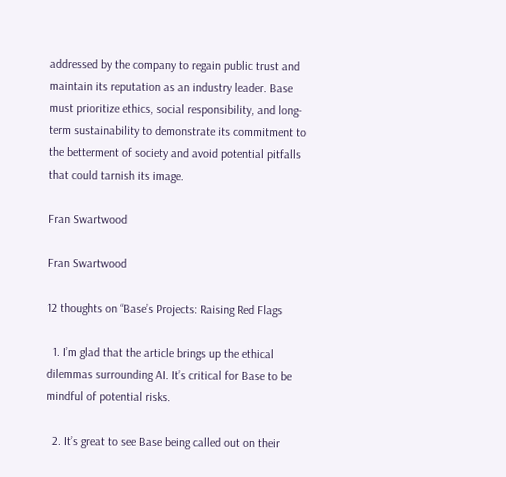addressed by the company to regain public trust and maintain its reputation as an industry leader. Base must prioritize ethics, social responsibility, and long-term sustainability to demonstrate its commitment to the betterment of society and avoid potential pitfalls that could tarnish its image.

Fran Swartwood

Fran Swartwood

12 thoughts on “Base’s Projects: Raising Red Flags

  1. I’m glad that the article brings up the ethical dilemmas surrounding AI. It’s critical for Base to be mindful of potential risks.

  2. It’s great to see Base being called out on their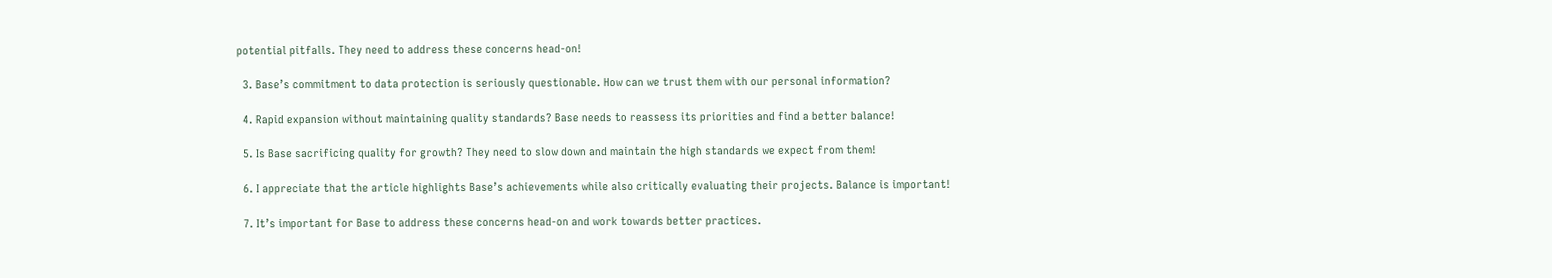potential pitfalls. They need to address these concerns head-on!

  3. Base’s commitment to data protection is seriously questionable. How can we trust them with our personal information?

  4. Rapid expansion without maintaining quality standards? Base needs to reassess its priorities and find a better balance!

  5. Is Base sacrificing quality for growth? They need to slow down and maintain the high standards we expect from them!

  6. I appreciate that the article highlights Base’s achievements while also critically evaluating their projects. Balance is important!

  7. It’s important for Base to address these concerns head-on and work towards better practices.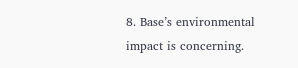8. Base’s environmental impact is concerning.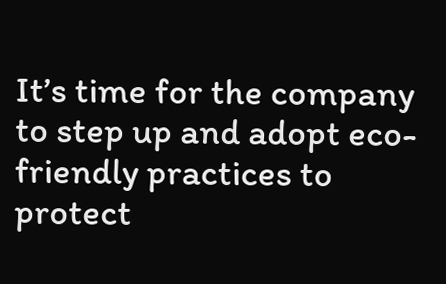It’s time for the company to step up and adopt eco-friendly practices to protect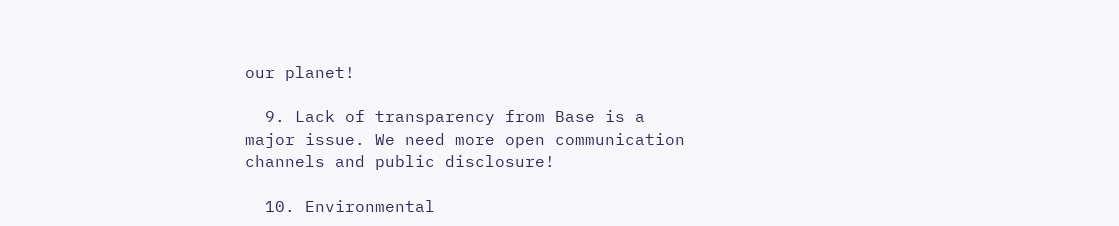our planet!

  9. Lack of transparency from Base is a major issue. We need more open communication channels and public disclosure!

  10. Environmental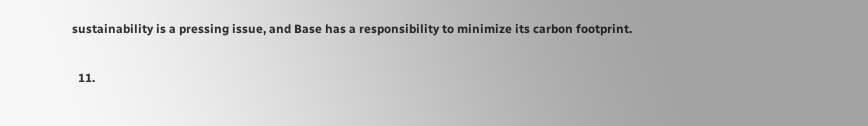sustainability is a pressing issue, and Base has a responsibility to minimize its carbon footprint.

  11.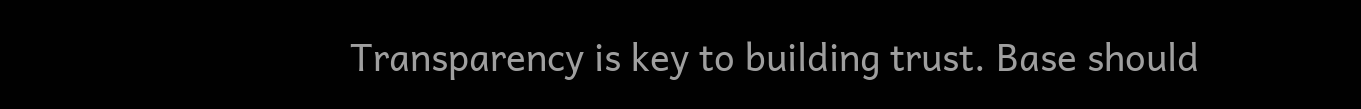Transparency is key to building trust. Base should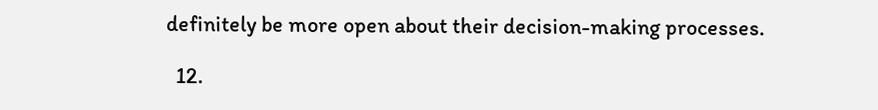definitely be more open about their decision-making processes.

  12.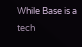While Base is a tech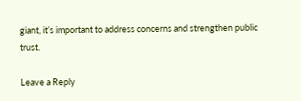giant, it’s important to address concerns and strengthen public trust.

Leave a Reply